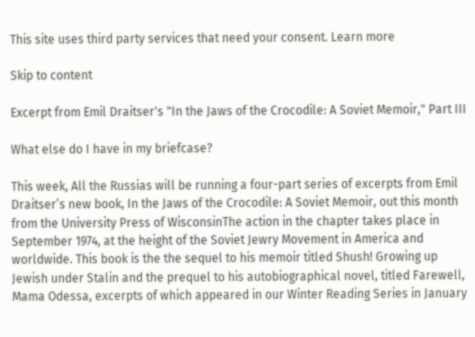This site uses third party services that need your consent. Learn more

Skip to content

Excerpt from Emil Draitser's "In the Jaws of the Crocodile: A Soviet Memoir," Part III

What else do I have in my briefcase?

This week, All the Russias will be running a four-part series of excerpts from Emil Draitser’s new book, In the Jaws of the Crocodile: A Soviet Memoir, out this month from the University Press of WisconsinThe action in the chapter takes place in September 1974, at the height of the Soviet Jewry Movement in America and worldwide. This book is the the sequel to his memoir titled Shush! Growing up Jewish under Stalin and the prequel to his autobiographical novel, titled Farewell, Mama Odessa, excerpts of which appeared in our Winter Reading Series in January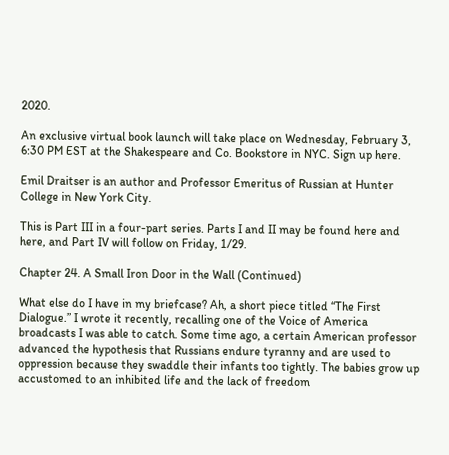2020.

An exclusive virtual book launch will take place on Wednesday, February 3, 6:30 PM EST at the Shakespeare and Co. Bookstore in NYC. Sign up here.

Emil Draitser is an author and Professor Emeritus of Russian at Hunter College in New York City.

This is Part III in a four-part series. Parts I and II may be found here and here, and Part IV will follow on Friday, 1/29.

Chapter 24. A Small Iron Door in the Wall (Continued)

What else do I have in my briefcase? Ah, a short piece titled “The First Dialogue.” I wrote it recently, recalling one of the Voice of America broadcasts I was able to catch. Some time ago, a certain American professor advanced the hypothesis that Russians endure tyranny and are used to oppression because they swaddle their infants too tightly. The babies grow up accustomed to an inhibited life and the lack of freedom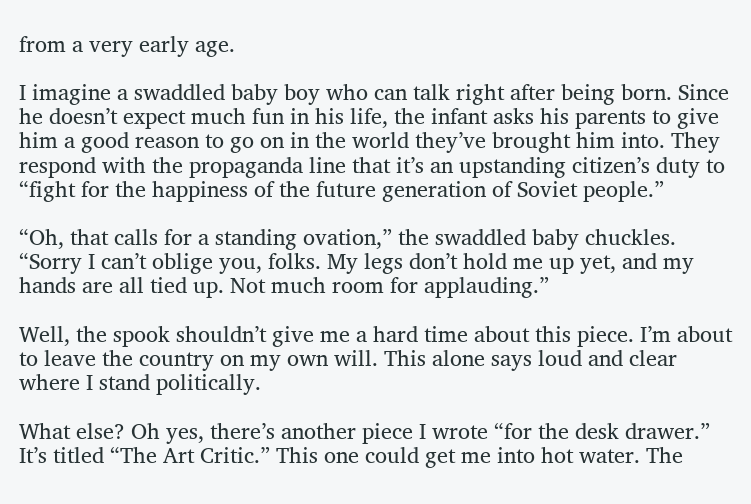from a very early age.

I imagine a swaddled baby boy who can talk right after being born. Since he doesn’t expect much fun in his life, the infant asks his parents to give him a good reason to go on in the world they’ve brought him into. They respond with the propaganda line that it’s an upstanding citizen’s duty to “fight for the happiness of the future generation of Soviet people.”

“Oh, that calls for a standing ovation,” the swaddled baby chuckles. “Sorry I can’t oblige you, folks. My legs don’t hold me up yet, and my hands are all tied up. Not much room for applauding.”

Well, the spook shouldn’t give me a hard time about this piece. I’m about to leave the country on my own will. This alone says loud and clear where I stand politically.

What else? Oh yes, there’s another piece I wrote “for the desk drawer.” It’s titled “The Art Critic.” This one could get me into hot water. The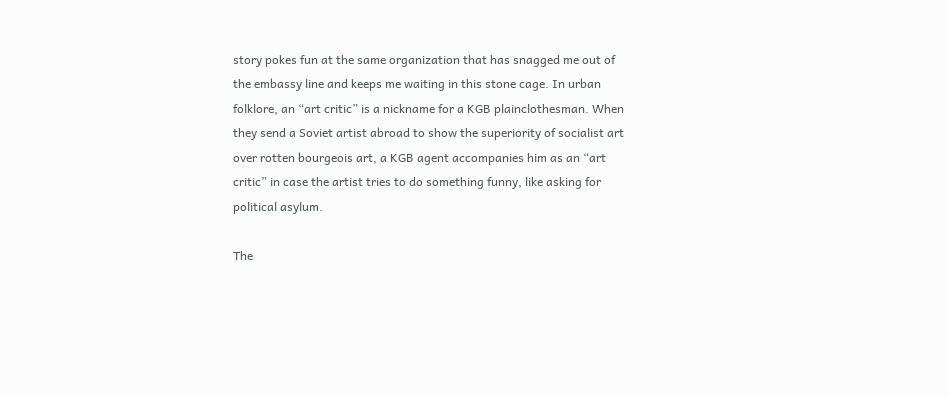story pokes fun at the same organization that has snagged me out of the embassy line and keeps me waiting in this stone cage. In urban folklore, an “art critic” is a nickname for a KGB plainclothesman. When they send a Soviet artist abroad to show the superiority of socialist art over rotten bourgeois art, a KGB agent accompanies him as an “art critic” in case the artist tries to do something funny, like asking for political asylum.

The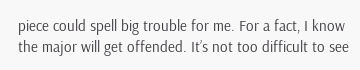piece could spell big trouble for me. For a fact, I know the major will get offended. It’s not too difficult to see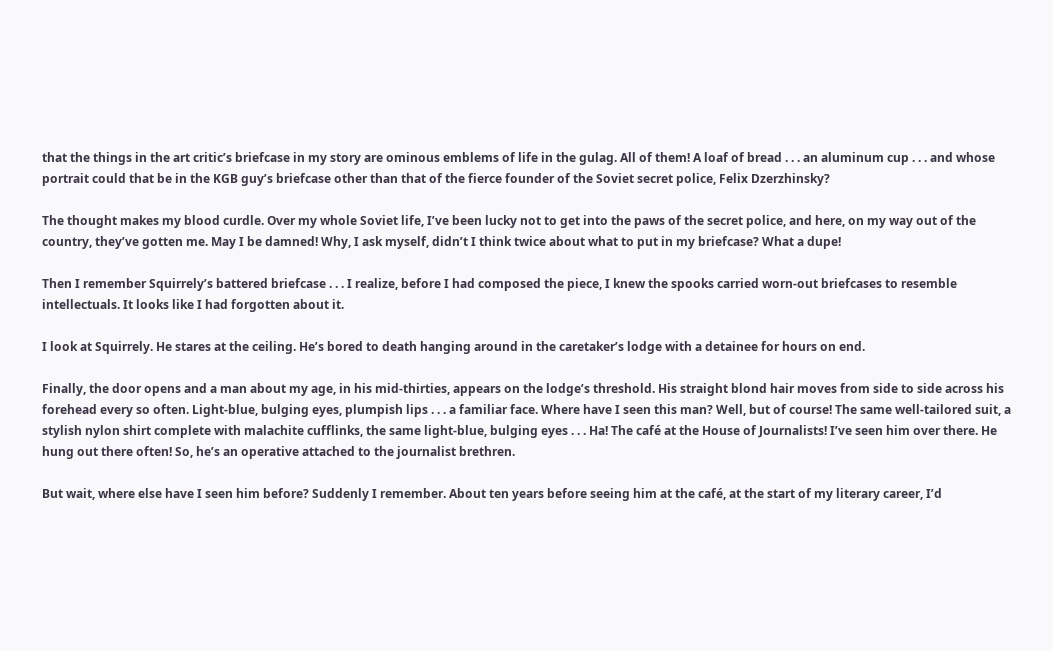that the things in the art critic’s briefcase in my story are ominous emblems of life in the gulag. All of them! A loaf of bread . . . an aluminum cup . . . and whose portrait could that be in the KGB guy’s briefcase other than that of the fierce founder of the Soviet secret police, Felix Dzerzhinsky?

The thought makes my blood curdle. Over my whole Soviet life, I’ve been lucky not to get into the paws of the secret police, and here, on my way out of the country, they’ve gotten me. May I be damned! Why, I ask myself, didn’t I think twice about what to put in my briefcase? What a dupe!

Then I remember Squirrely’s battered briefcase . . . I realize, before I had composed the piece, I knew the spooks carried worn-out briefcases to resemble intellectuals. It looks like I had forgotten about it.

I look at Squirrely. He stares at the ceiling. He’s bored to death hanging around in the caretaker’s lodge with a detainee for hours on end.

Finally, the door opens and a man about my age, in his mid-thirties, appears on the lodge’s threshold. His straight blond hair moves from side to side across his forehead every so often. Light-blue, bulging eyes, plumpish lips . . . a familiar face. Where have I seen this man? Well, but of course! The same well-tailored suit, a stylish nylon shirt complete with malachite cufflinks, the same light-blue, bulging eyes . . . Ha! The café at the House of Journalists! I’ve seen him over there. He hung out there often! So, he’s an operative attached to the journalist brethren.

But wait, where else have I seen him before? Suddenly I remember. About ten years before seeing him at the café, at the start of my literary career, I’d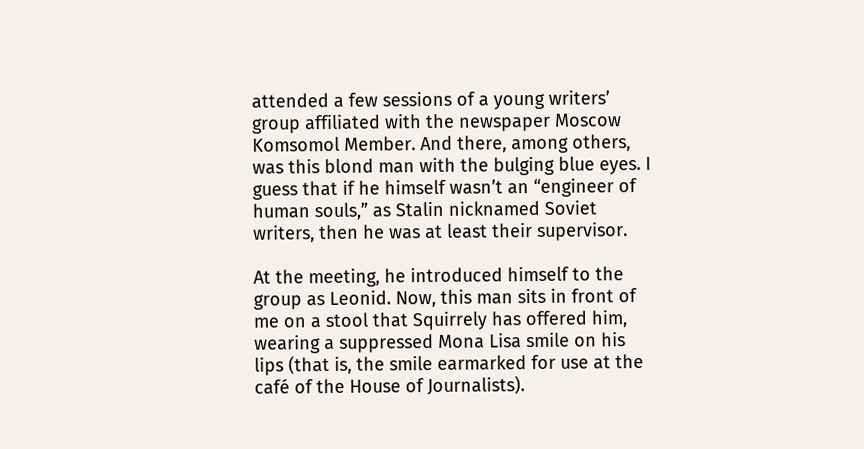attended a few sessions of a young writers’ group affiliated with the newspaper Moscow Komsomol Member. And there, among others, was this blond man with the bulging blue eyes. I guess that if he himself wasn’t an “engineer of human souls,” as Stalin nicknamed Soviet writers, then he was at least their supervisor.

At the meeting, he introduced himself to the group as Leonid. Now, this man sits in front of me on a stool that Squirrely has offered him, wearing a suppressed Mona Lisa smile on his lips (that is, the smile earmarked for use at the café of the House of Journalists).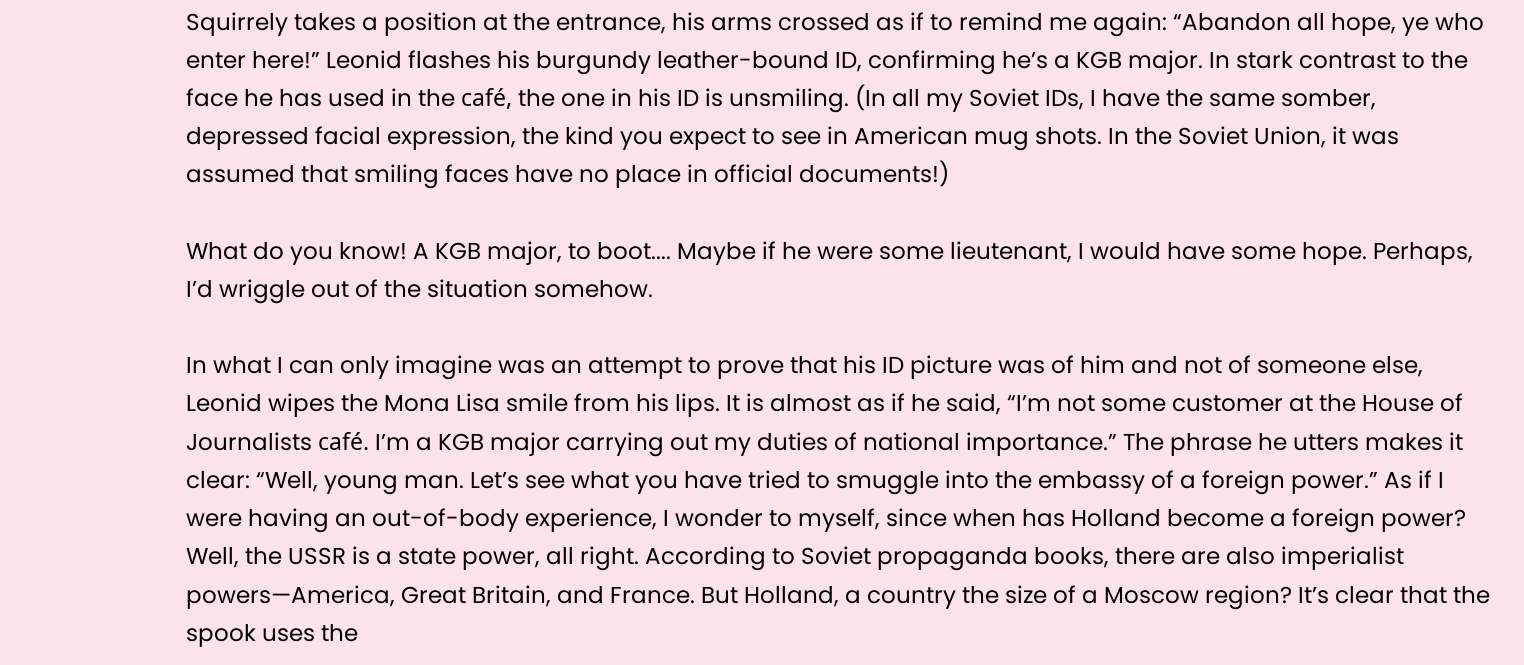Squirrely takes a position at the entrance, his arms crossed as if to remind me again: “Abandon all hope, ye who enter here!” Leonid flashes his burgundy leather-bound ID, confirming he’s a KGB major. In stark contrast to the face he has used in the café, the one in his ID is unsmiling. (In all my Soviet IDs, I have the same somber, depressed facial expression, the kind you expect to see in American mug shots. In the Soviet Union, it was assumed that smiling faces have no place in official documents!)

What do you know! A KGB major, to boot.... Maybe if he were some lieutenant, I would have some hope. Perhaps, I’d wriggle out of the situation somehow.

In what I can only imagine was an attempt to prove that his ID picture was of him and not of someone else, Leonid wipes the Mona Lisa smile from his lips. It is almost as if he said, “I’m not some customer at the House of Journalists café. I’m a KGB major carrying out my duties of national importance.” The phrase he utters makes it clear: “Well, young man. Let’s see what you have tried to smuggle into the embassy of a foreign power.” As if I were having an out-of-body experience, I wonder to myself, since when has Holland become a foreign power? Well, the USSR is a state power, all right. According to Soviet propaganda books, there are also imperialist powers—America, Great Britain, and France. But Holland, a country the size of a Moscow region? It’s clear that the spook uses the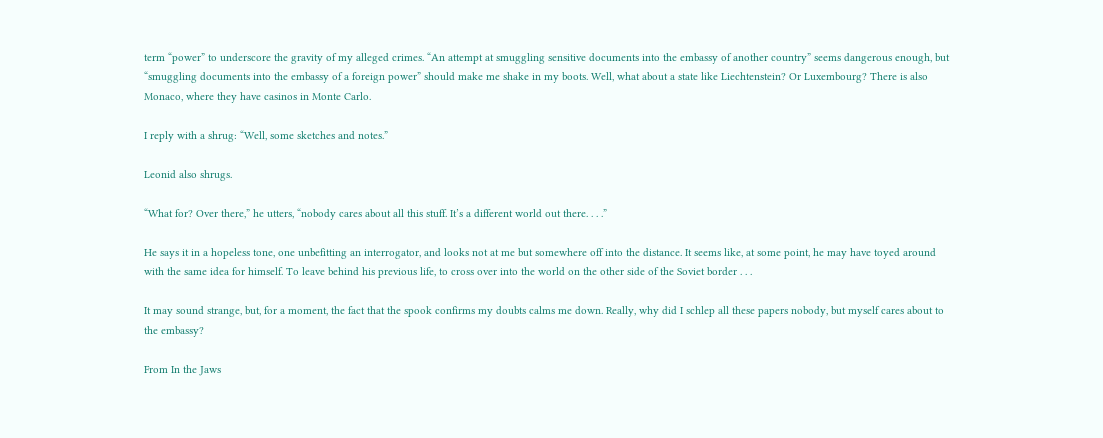term “power” to underscore the gravity of my alleged crimes. “An attempt at smuggling sensitive documents into the embassy of another country” seems dangerous enough, but “smuggling documents into the embassy of a foreign power” should make me shake in my boots. Well, what about a state like Liechtenstein? Or Luxembourg? There is also Monaco, where they have casinos in Monte Carlo.

I reply with a shrug: “Well, some sketches and notes.”

Leonid also shrugs.

“What for? Over there,” he utters, “nobody cares about all this stuff. It’s a different world out there. . . .”

He says it in a hopeless tone, one unbefitting an interrogator, and looks not at me but somewhere off into the distance. It seems like, at some point, he may have toyed around with the same idea for himself. To leave behind his previous life, to cross over into the world on the other side of the Soviet border . . .

It may sound strange, but, for a moment, the fact that the spook confirms my doubts calms me down. Really, why did I schlep all these papers nobody, but myself cares about to the embassy?

From In the Jaws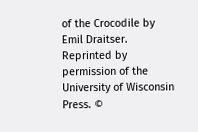of the Crocodile by Emil Draitser. Reprinted by permission of the University of Wisconsin Press. ©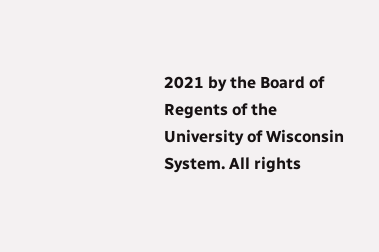2021 by the Board of Regents of the University of Wisconsin System. All rights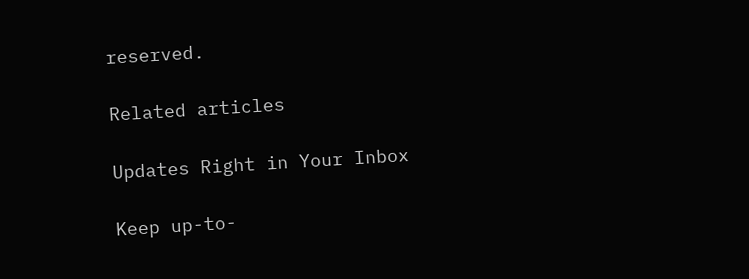reserved.

Related articles

Updates Right in Your Inbox

Keep up-to-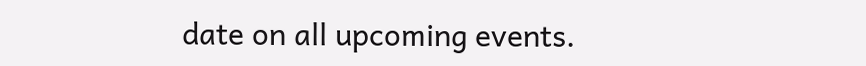date on all upcoming events.